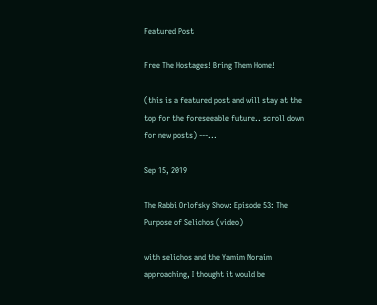Featured Post

Free The Hostages! Bring Them Home!

(this is a featured post and will stay at the top for the foreseeable future.. scroll down for new posts) ---...

Sep 15, 2019

The Rabbi Orlofsky Show: Episode 53: The Purpose of Selichos (video)

with selichos and the Yamim Noraim approaching, I thought it would be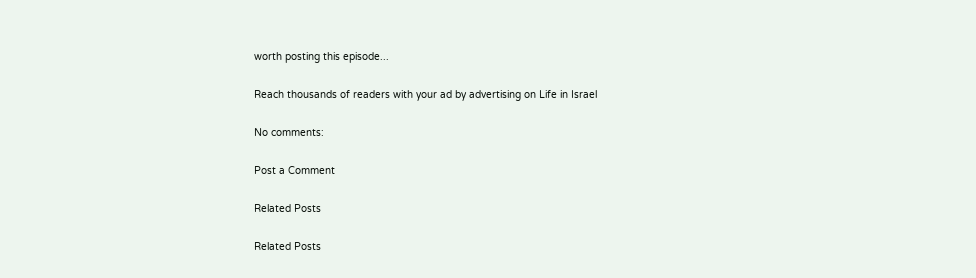worth posting this episode...

Reach thousands of readers with your ad by advertising on Life in Israel

No comments:

Post a Comment

Related Posts

Related Posts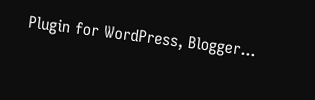Plugin for WordPress, Blogger...